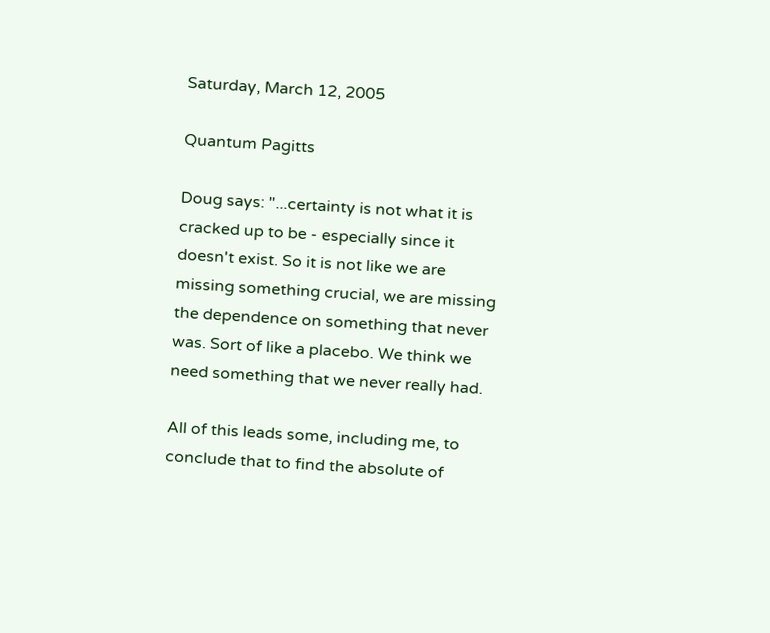Saturday, March 12, 2005

Quantum Pagitts

Doug says: "...certainty is not what it is cracked up to be - especially since it doesn't exist. So it is not like we are missing something crucial, we are missing the dependence on something that never was. Sort of like a placebo. We think we need something that we never really had.

All of this leads some, including me, to conclude that to find the absolute of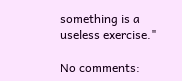something is a useless exercise."

No comments: